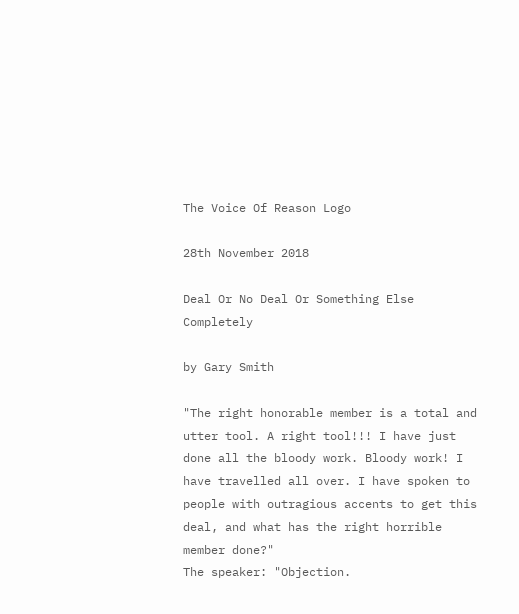The Voice Of Reason Logo

28th November 2018

Deal Or No Deal Or Something Else Completely

by Gary Smith

"The right honorable member is a total and utter tool. A right tool!!! I have just done all the bloody work. Bloody work! I have travelled all over. I have spoken to people with outragious accents to get this deal, and what has the right horrible member done?"
The speaker: "Objection.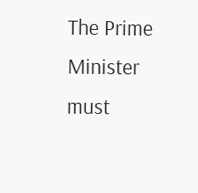The Prime Minister must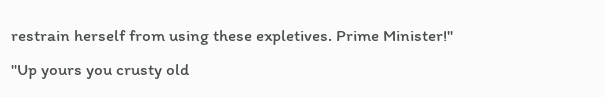restrain herself from using these expletives. Prime Minister!"
"Up yours you crusty old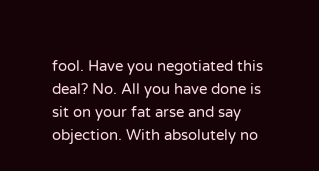fool. Have you negotiated this deal? No. All you have done is sit on your fat arse and say objection. With absolutely no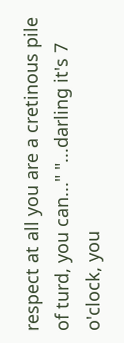respect at all you are a cretinous pile of turd, you can..." "...darling it's 7 o'clock, you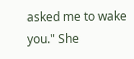asked me to wake you." She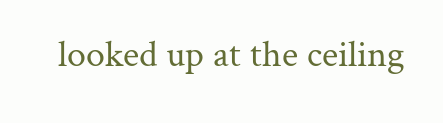looked up at the ceiling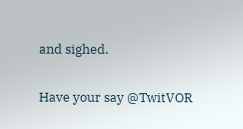and sighed.

Have your say @TwitVOR